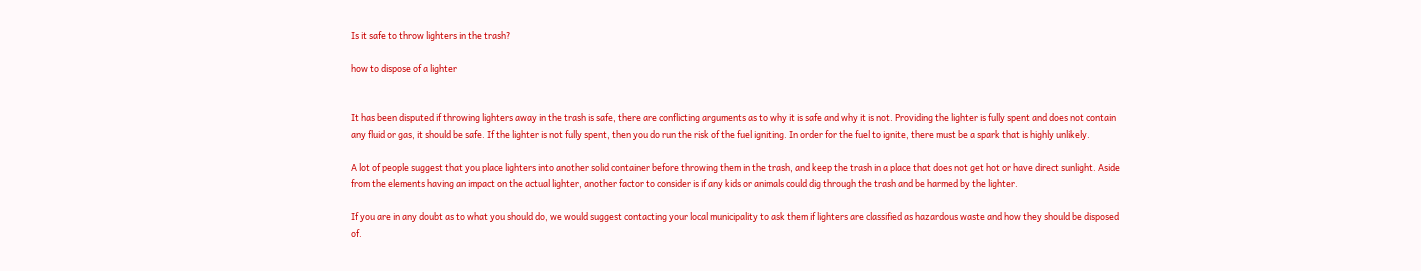Is it safe to throw lighters in the trash?

how to dispose of a lighter


It has been disputed if throwing lighters away in the trash is safe, there are conflicting arguments as to why it is safe and why it is not. Providing the lighter is fully spent and does not contain any fluid or gas, it should be safe. If the lighter is not fully spent, then you do run the risk of the fuel igniting. In order for the fuel to ignite, there must be a spark that is highly unlikely.

A lot of people suggest that you place lighters into another solid container before throwing them in the trash, and keep the trash in a place that does not get hot or have direct sunlight. Aside from the elements having an impact on the actual lighter, another factor to consider is if any kids or animals could dig through the trash and be harmed by the lighter.

If you are in any doubt as to what you should do, we would suggest contacting your local municipality to ask them if lighters are classified as hazardous waste and how they should be disposed of.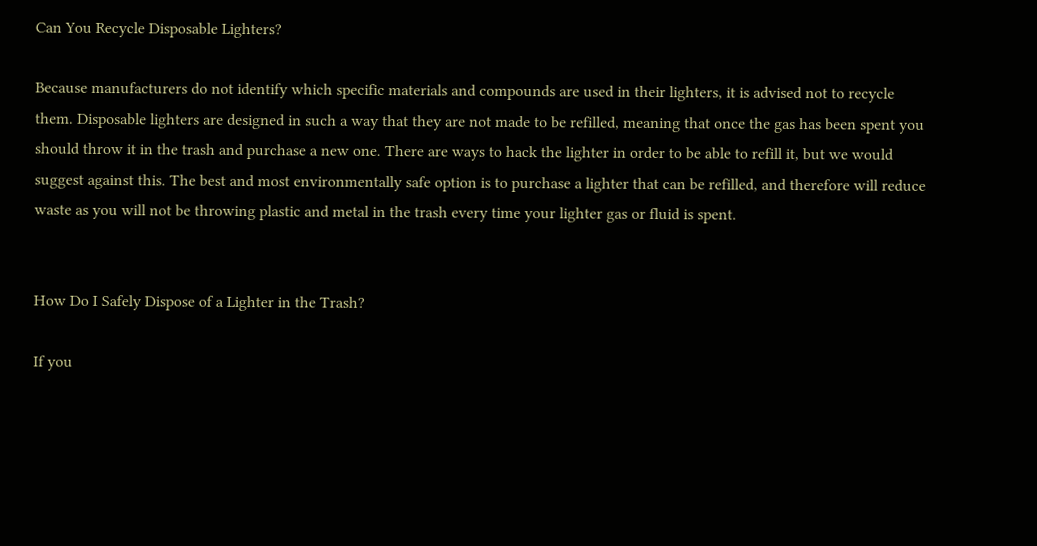Can You Recycle Disposable Lighters?

Because manufacturers do not identify which specific materials and compounds are used in their lighters, it is advised not to recycle them. Disposable lighters are designed in such a way that they are not made to be refilled, meaning that once the gas has been spent you should throw it in the trash and purchase a new one. There are ways to hack the lighter in order to be able to refill it, but we would suggest against this. The best and most environmentally safe option is to purchase a lighter that can be refilled, and therefore will reduce waste as you will not be throwing plastic and metal in the trash every time your lighter gas or fluid is spent.


How Do I Safely Dispose of a Lighter in the Trash?

If you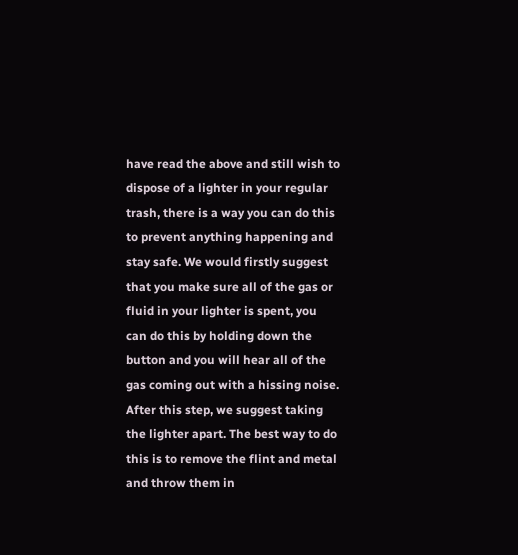have read the above and still wish to dispose of a lighter in your regular trash, there is a way you can do this to prevent anything happening and stay safe. We would firstly suggest that you make sure all of the gas or fluid in your lighter is spent, you can do this by holding down the button and you will hear all of the gas coming out with a hissing noise. After this step, we suggest taking the lighter apart. The best way to do this is to remove the flint and metal and throw them in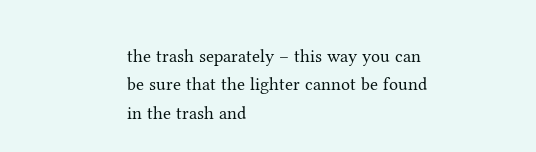the trash separately – this way you can be sure that the lighter cannot be found in the trash and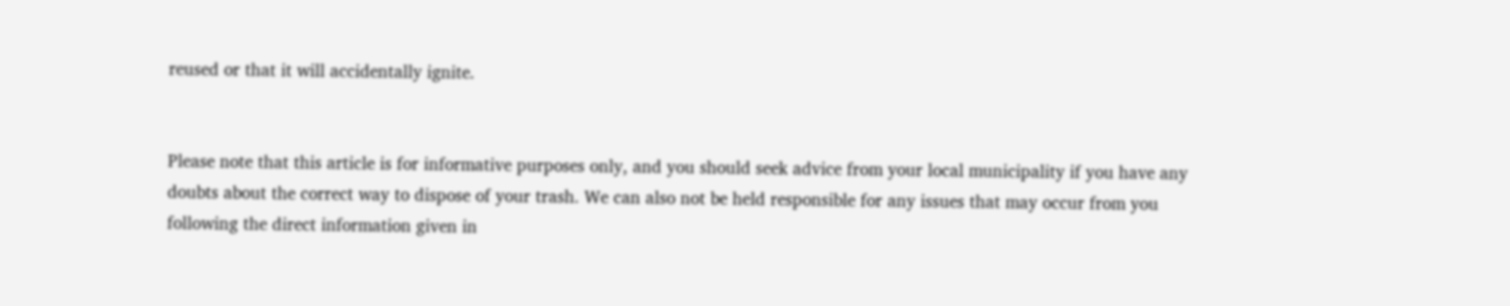reused or that it will accidentally ignite.


Please note that this article is for informative purposes only, and you should seek advice from your local municipality if you have any doubts about the correct way to dispose of your trash. We can also not be held responsible for any issues that may occur from you following the direct information given in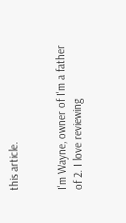this article.


I'm Wayne, owner of I'm a father of 2. I love reviewing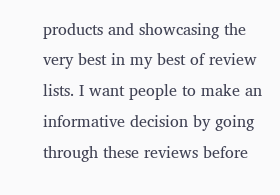products and showcasing the very best in my best of review lists. I want people to make an informative decision by going through these reviews before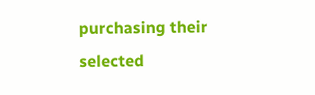purchasing their selected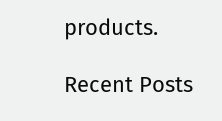products.

Recent Posts